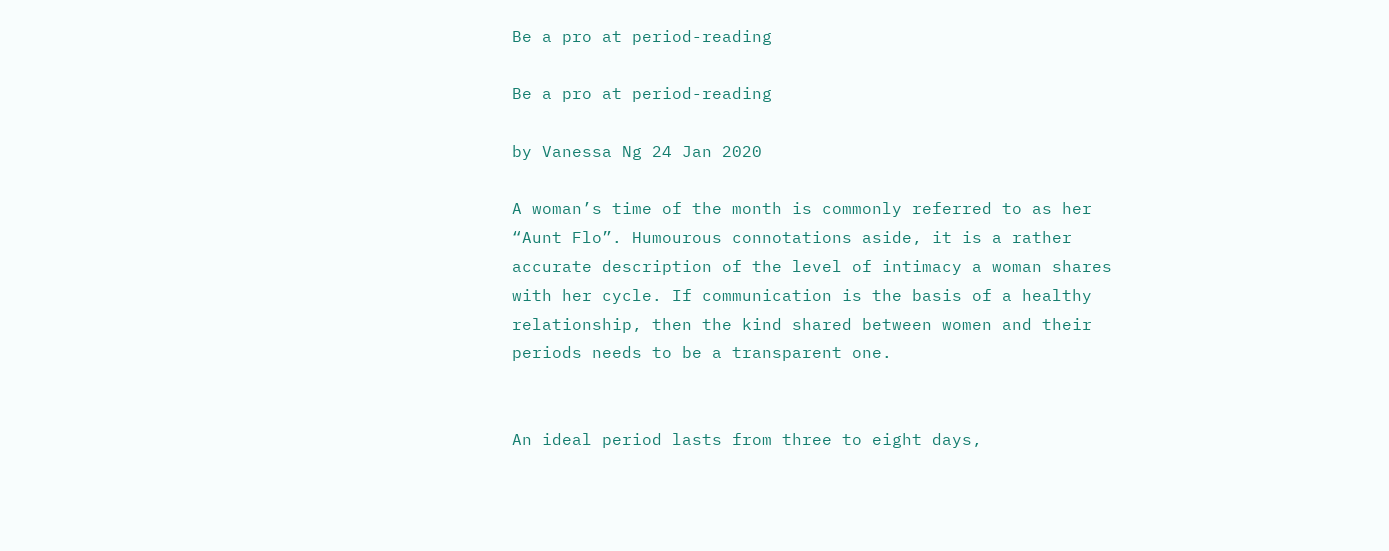Be a pro at period-reading

Be a pro at period-reading

by Vanessa Ng 24 Jan 2020

A woman’s time of the month is commonly referred to as her “Aunt Flo”. Humourous connotations aside, it is a rather accurate description of the level of intimacy a woman shares with her cycle. If communication is the basis of a healthy relationship, then the kind shared between women and their periods needs to be a transparent one.


An ideal period lasts from three to eight days,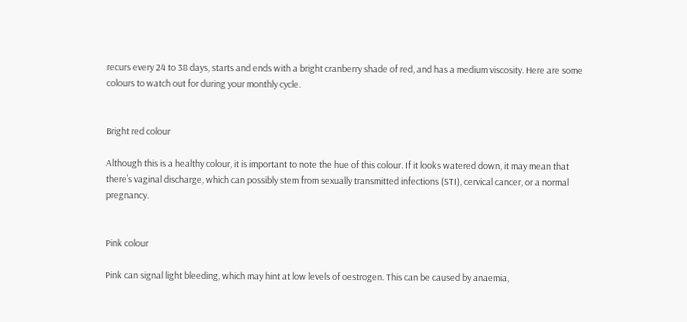recurs every 24 to 38 days, starts and ends with a bright cranberry shade of red, and has a medium viscosity. Here are some colours to watch out for during your monthly cycle.


Bright red colour

Although this is a healthy colour, it is important to note the hue of this colour. If it looks watered down, it may mean that there’s vaginal discharge, which can possibly stem from sexually transmitted infections (STI), cervical cancer, or a normal pregnancy.


Pink colour

Pink can signal light bleeding, which may hint at low levels of oestrogen. This can be caused by anaemia,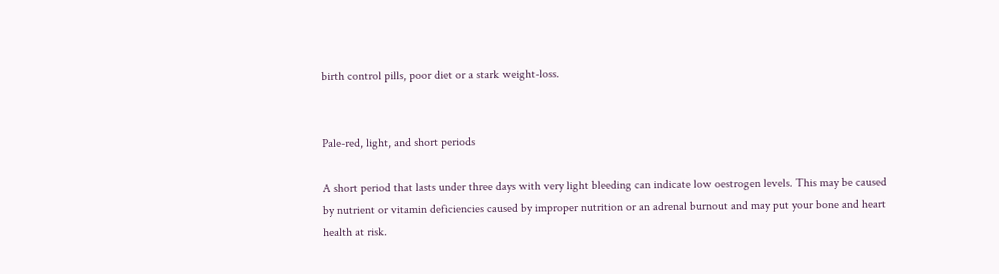birth control pills, poor diet or a stark weight-loss.


Pale-red, light, and short periods

A short period that lasts under three days with very light bleeding can indicate low oestrogen levels. This may be caused by nutrient or vitamin deficiencies caused by improper nutrition or an adrenal burnout and may put your bone and heart health at risk.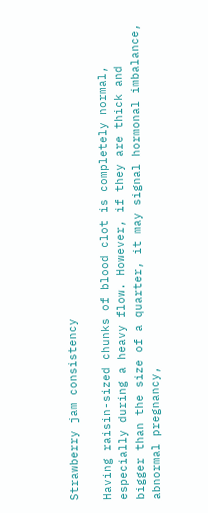Strawberry jam consistency

Having raisin-sized chunks of blood clot is completely normal, especially during a heavy flow. However, if they are thick and bigger than the size of a quarter, it may signal hormonal imbalance, abnormal pregnancy,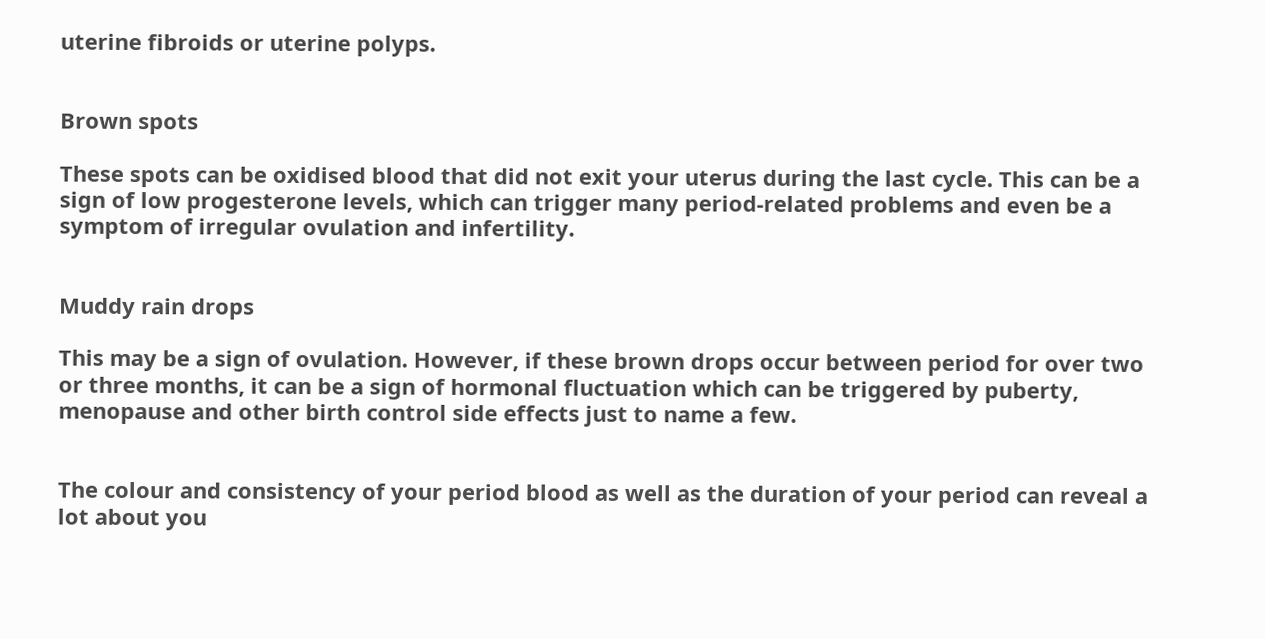uterine fibroids or uterine polyps.


Brown spots

These spots can be oxidised blood that did not exit your uterus during the last cycle. This can be a sign of low progesterone levels, which can trigger many period-related problems and even be a symptom of irregular ovulation and infertility.


Muddy rain drops

This may be a sign of ovulation. However, if these brown drops occur between period for over two or three months, it can be a sign of hormonal fluctuation which can be triggered by puberty, menopause and other birth control side effects just to name a few.


The colour and consistency of your period blood as well as the duration of your period can reveal a lot about you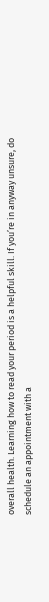overall health. Learning how to read your period is a helpful skill. If you’re in anyway unsure, do schedule an appointment with a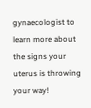gynaecologist to learn more about the signs your uterus is throwing your way!